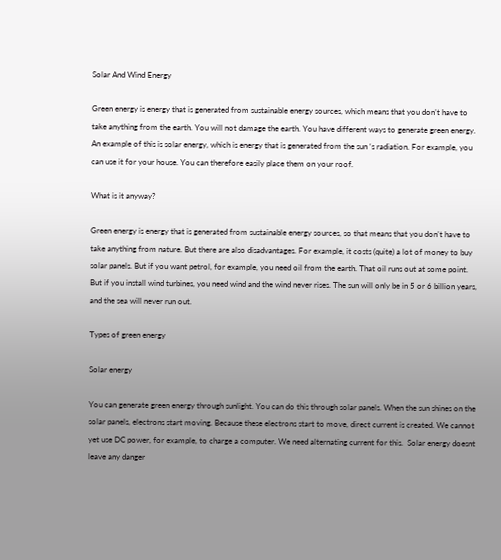Solar And Wind Energy

Green energy is energy that is generated from sustainable energy sources, which means that you don’t have to take anything from the earth. You will not damage the earth. You have different ways to generate green energy. An example of this is solar energy, which is energy that is generated from the sun ‘s radiation. For example, you can use it for your house. You can therefore easily place them on your roof.

What is it anyway?

Green energy is energy that is generated from sustainable energy sources, so that means that you don’t have to take anything from nature. But there are also disadvantages. For example, it costs (quite) a lot of money to buy solar panels. But if you want petrol, for example, you need oil from the earth. That oil runs out at some point. But if you install wind turbines, you need wind and the wind never rises. The sun will only be in 5 or 6 billion years, and the sea will never run out.

Types of green energy

Solar energy

You can generate green energy through sunlight. You can do this through solar panels. When the sun shines on the solar panels, electrons start moving. Because these electrons start to move, direct current is created. We cannot yet use DC power, for example, to charge a computer. We need alternating current for this.  Solar energy doesnt leave any danger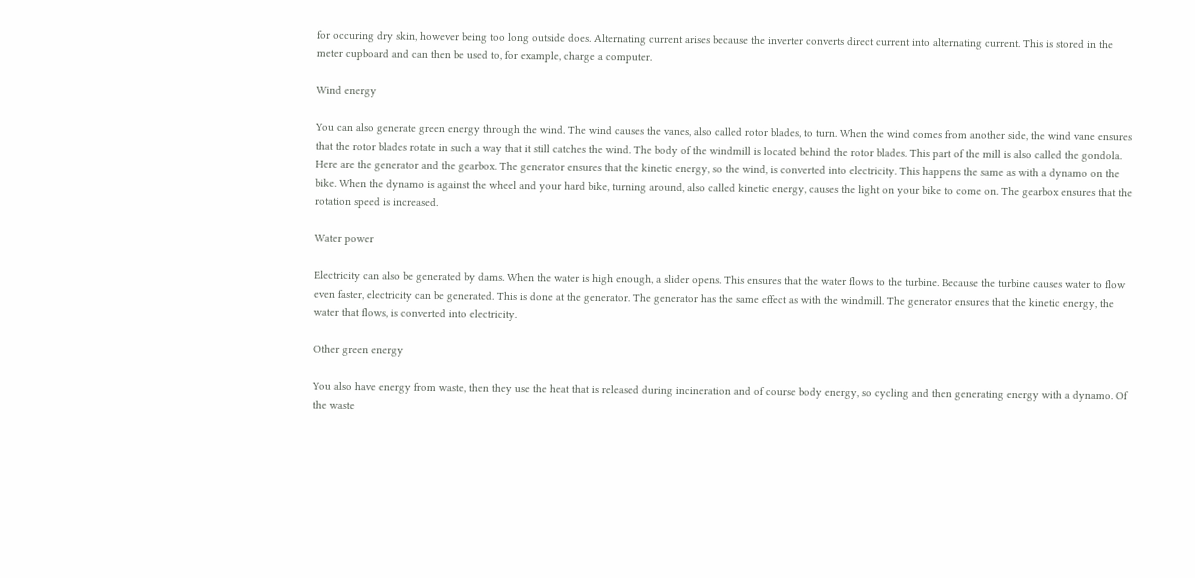for occuring dry skin, however being too long outside does. Alternating current arises because the inverter converts direct current into alternating current. This is stored in the meter cupboard and can then be used to, for example, charge a computer.

Wind energy

You can also generate green energy through the wind. The wind causes the vanes, also called rotor blades, to turn. When the wind comes from another side, the wind vane ensures that the rotor blades rotate in such a way that it still catches the wind. The body of the windmill is located behind the rotor blades. This part of the mill is also called the gondola. Here are the generator and the gearbox. The generator ensures that the kinetic energy, so the wind, is converted into electricity. This happens the same as with a dynamo on the bike. When the dynamo is against the wheel and your hard bike, turning around, also called kinetic energy, causes the light on your bike to come on. The gearbox ensures that the rotation speed is increased.

Water power

Electricity can also be generated by dams. When the water is high enough, a slider opens. This ensures that the water flows to the turbine. Because the turbine causes water to flow even faster, electricity can be generated. This is done at the generator. The generator has the same effect as with the windmill. The generator ensures that the kinetic energy, the water that flows, is converted into electricity.

Other green energy

You also have energy from waste, then they use the heat that is released during incineration and of course body energy, so cycling and then generating energy with a dynamo. Of the waste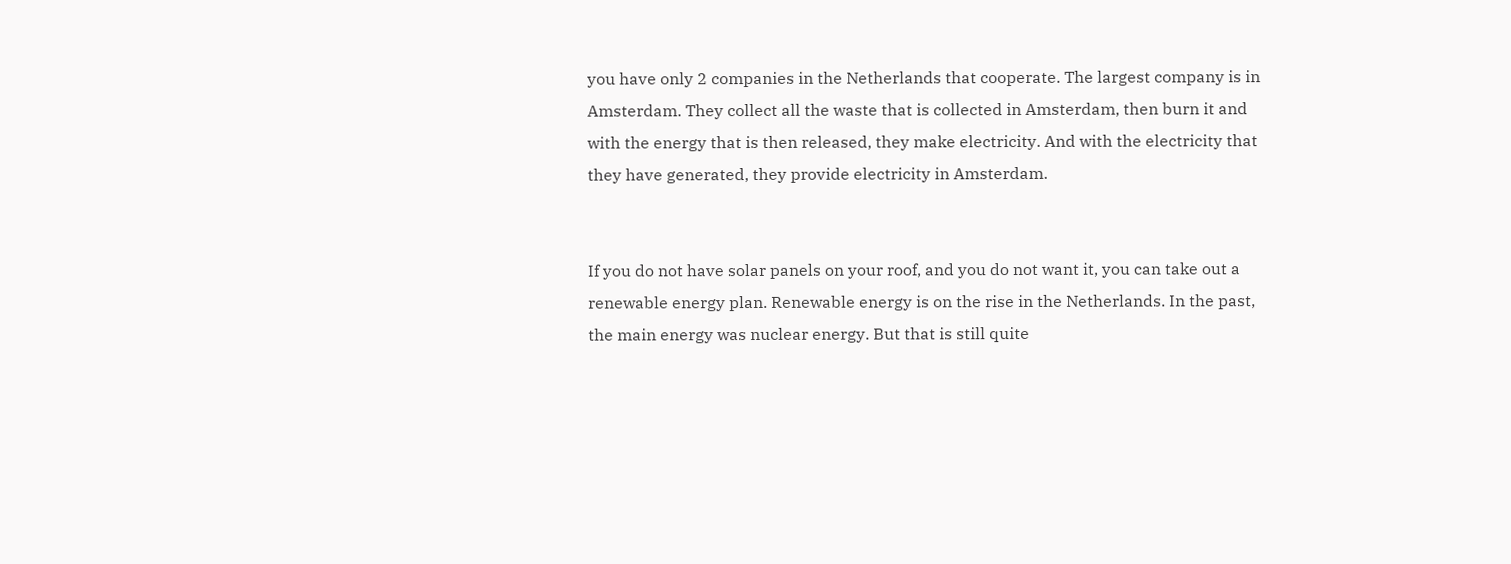you have only 2 companies in the Netherlands that cooperate. The largest company is in Amsterdam. They collect all the waste that is collected in Amsterdam, then burn it and with the energy that is then released, they make electricity. And with the electricity that they have generated, they provide electricity in Amsterdam.


If you do not have solar panels on your roof, and you do not want it, you can take out a renewable energy plan. Renewable energy is on the rise in the Netherlands. In the past, the main energy was nuclear energy. But that is still quite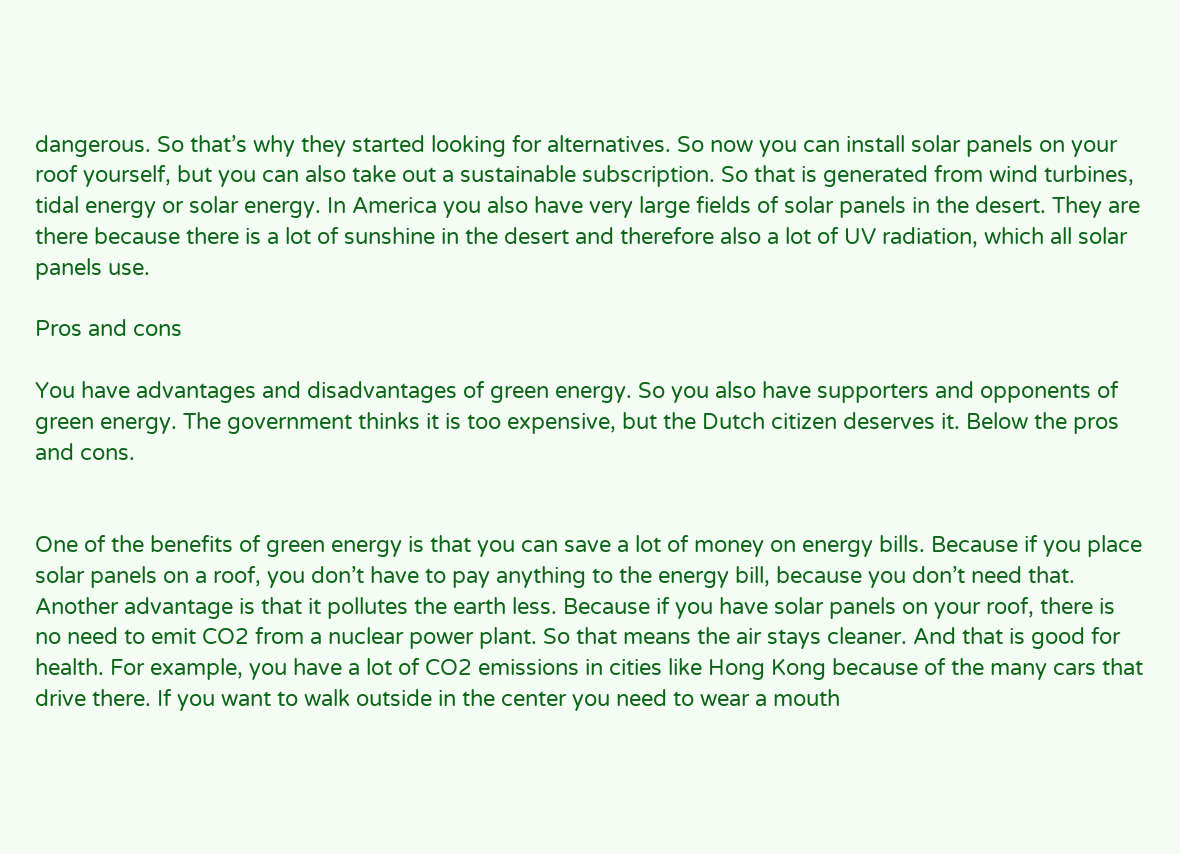dangerous. So that’s why they started looking for alternatives. So now you can install solar panels on your roof yourself, but you can also take out a sustainable subscription. So that is generated from wind turbines, tidal energy or solar energy. In America you also have very large fields of solar panels in the desert. They are there because there is a lot of sunshine in the desert and therefore also a lot of UV radiation, which all solar panels use.

Pros and cons

You have advantages and disadvantages of green energy. So you also have supporters and opponents of green energy. The government thinks it is too expensive, but the Dutch citizen deserves it. Below the pros and cons.


One of the benefits of green energy is that you can save a lot of money on energy bills. Because if you place solar panels on a roof, you don’t have to pay anything to the energy bill, because you don’t need that. Another advantage is that it pollutes the earth less. Because if you have solar panels on your roof, there is no need to emit CO2 from a nuclear power plant. So that means the air stays cleaner. And that is good for health. For example, you have a lot of CO2 emissions in cities like Hong Kong because of the many cars that drive there. If you want to walk outside in the center you need to wear a mouth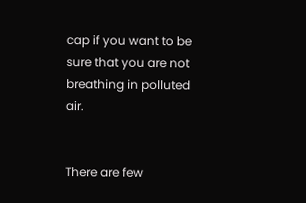cap if you want to be sure that you are not breathing in polluted air.


There are few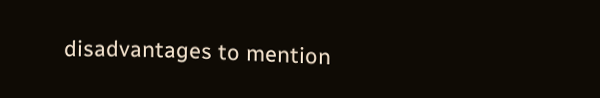disadvantages to mention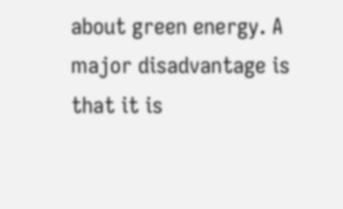about green energy. A major disadvantage is that it is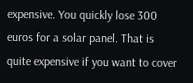expensive. You quickly lose 300 euros for a solar panel. That is quite expensive if you want to cover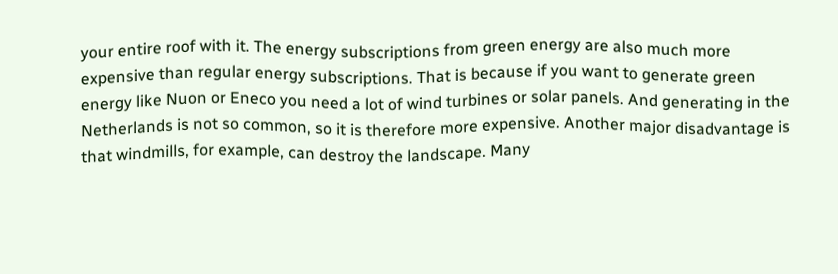your entire roof with it. The energy subscriptions from green energy are also much more expensive than regular energy subscriptions. That is because if you want to generate green energy like Nuon or Eneco you need a lot of wind turbines or solar panels. And generating in the Netherlands is not so common, so it is therefore more expensive. Another major disadvantage is that windmills, for example, can destroy the landscape. Many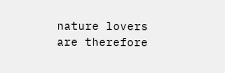nature lovers are therefore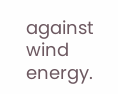against wind energy.